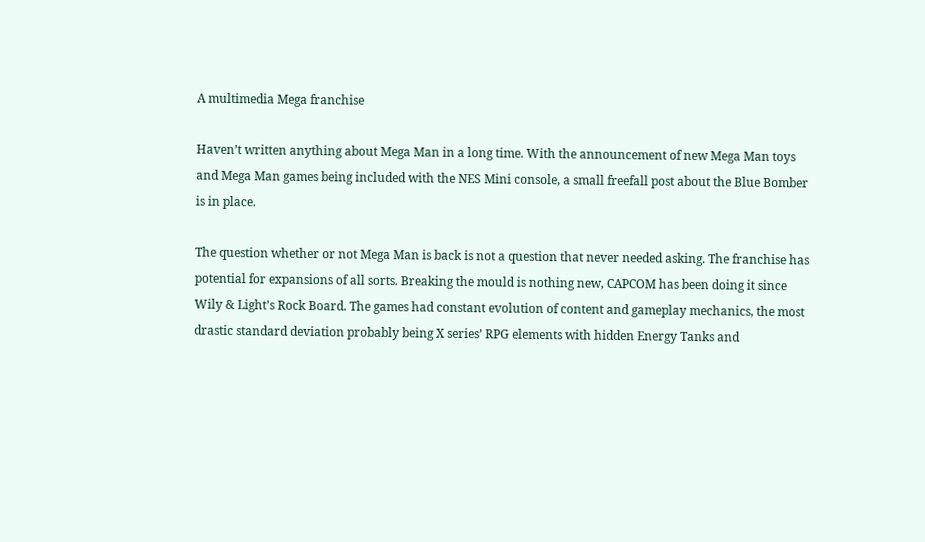A multimedia Mega franchise

Haven’t written anything about Mega Man in a long time. With the announcement of new Mega Man toys and Mega Man games being included with the NES Mini console, a small freefall post about the Blue Bomber is in place.

The question whether or not Mega Man is back is not a question that never needed asking. The franchise has potential for expansions of all sorts. Breaking the mould is nothing new, CAPCOM has been doing it since Wily & Light’s Rock Board. The games had constant evolution of content and gameplay mechanics, the most drastic standard deviation probably being X series’ RPG elements with hidden Energy Tanks and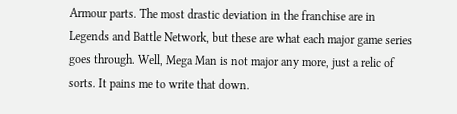Armour parts. The most drastic deviation in the franchise are in Legends and Battle Network, but these are what each major game series goes through. Well, Mega Man is not major any more, just a relic of sorts. It pains me to write that down.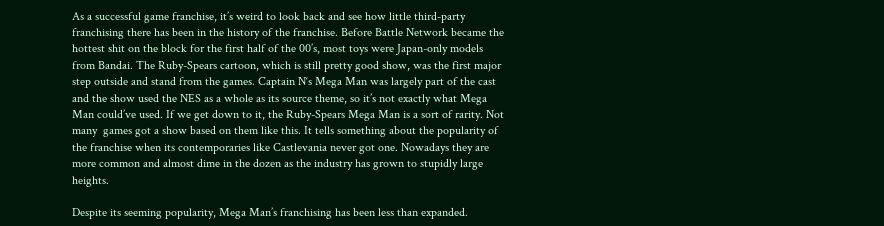As a successful game franchise, it’s weird to look back and see how little third-party franchising there has been in the history of the franchise. Before Battle Network became the hottest shit on the block for the first half of the 00’s, most toys were Japan-only models from Bandai. The Ruby-Spears cartoon, which is still pretty good show, was the first major step outside and stand from the games. Captain N‘s Mega Man was largely part of the cast and the show used the NES as a whole as its source theme, so it’s not exactly what Mega Man could’ve used. If we get down to it, the Ruby-Spears Mega Man is a sort of rarity. Not many  games got a show based on them like this. It tells something about the popularity of the franchise when its contemporaries like Castlevania never got one. Nowadays they are more common and almost dime in the dozen as the industry has grown to stupidly large heights.

Despite its seeming popularity, Mega Man’s franchising has been less than expanded.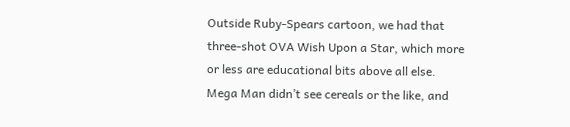Outside Ruby-Spears cartoon, we had that three-shot OVA Wish Upon a Star, which more or less are educational bits above all else. Mega Man didn’t see cereals or the like, and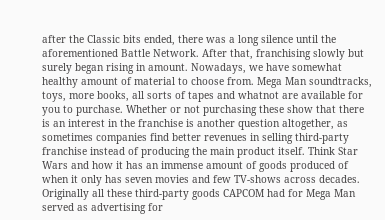after the Classic bits ended, there was a long silence until the aforementioned Battle Network. After that, franchising slowly but surely began rising in amount. Nowadays, we have somewhat healthy amount of material to choose from. Mega Man soundtracks, toys, more books, all sorts of tapes and whatnot are available for you to purchase. Whether or not purchasing these show that there is an interest in the franchise is another question altogether, as sometimes companies find better revenues in selling third-party franchise instead of producing the main product itself. Think Star Wars and how it has an immense amount of goods produced of when it only has seven movies and few TV-shows across decades. Originally all these third-party goods CAPCOM had for Mega Man served as advertising for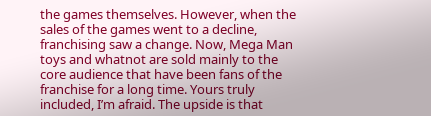the games themselves. However, when the sales of the games went to a decline, franchising saw a change. Now, Mega Man toys and whatnot are sold mainly to the core audience that have been fans of the franchise for a long time. Yours truly included, I’m afraid. The upside is that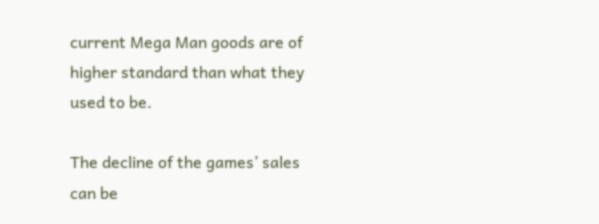current Mega Man goods are of higher standard than what they used to be.

The decline of the games’ sales can be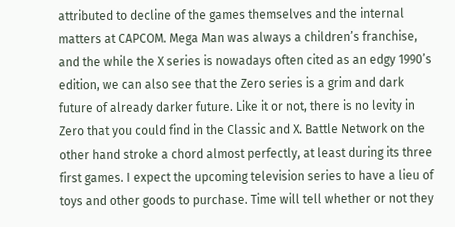attributed to decline of the games themselves and the internal matters at CAPCOM. Mega Man was always a children’s franchise, and the while the X series is nowadays often cited as an edgy 1990’s edition, we can also see that the Zero series is a grim and dark future of already darker future. Like it or not, there is no levity in Zero that you could find in the Classic and X. Battle Network on the other hand stroke a chord almost perfectly, at least during its three first games. I expect the upcoming television series to have a lieu of toys and other goods to purchase. Time will tell whether or not they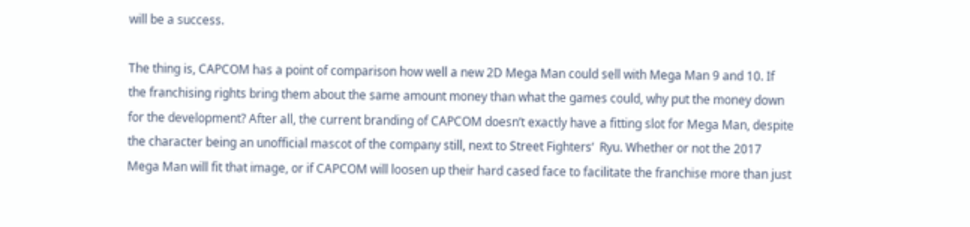will be a success.

The thing is, CAPCOM has a point of comparison how well a new 2D Mega Man could sell with Mega Man 9 and 10. If the franchising rights bring them about the same amount money than what the games could, why put the money down for the development? After all, the current branding of CAPCOM doesn’t exactly have a fitting slot for Mega Man, despite the character being an unofficial mascot of the company still, next to Street Fighters‘  Ryu. Whether or not the 2017 Mega Man will fit that image, or if CAPCOM will loosen up their hard cased face to facilitate the franchise more than just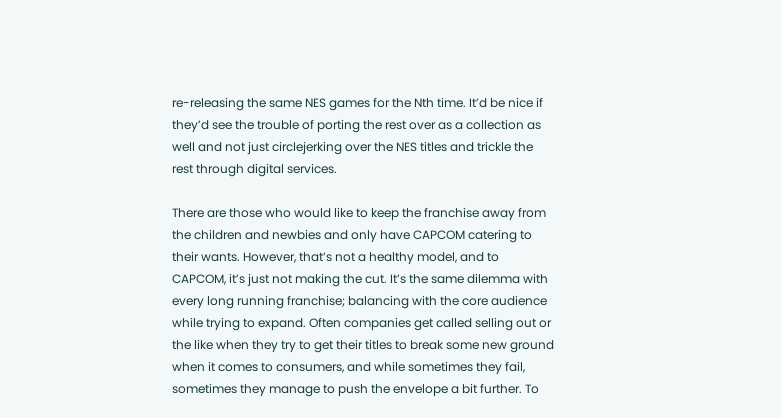re-releasing the same NES games for the Nth time. It’d be nice if they’d see the trouble of porting the rest over as a collection as well and not just circlejerking over the NES titles and trickle the rest through digital services.

There are those who would like to keep the franchise away from the children and newbies and only have CAPCOM catering to their wants. However, that’s not a healthy model, and to CAPCOM, it’s just not making the cut. It’s the same dilemma with every long running franchise; balancing with the core audience while trying to expand. Often companies get called selling out or the like when they try to get their titles to break some new ground when it comes to consumers, and while sometimes they fail, sometimes they manage to push the envelope a bit further. To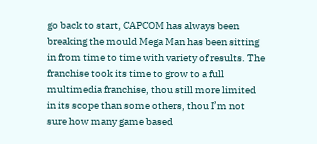go back to start, CAPCOM has always been breaking the mould Mega Man has been sitting in from time to time with variety of results. The franchise took its time to grow to a full multimedia franchise, thou still more limited in its scope than some others, thou I’m not sure how many game based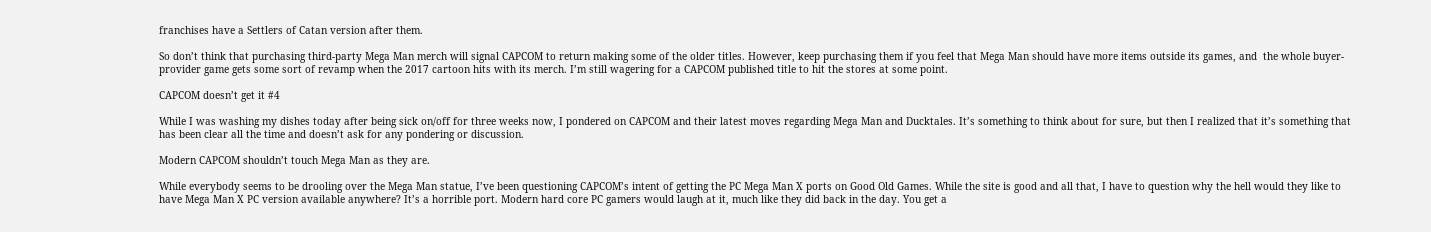franchises have a Settlers of Catan version after them.

So don’t think that purchasing third-party Mega Man merch will signal CAPCOM to return making some of the older titles. However, keep purchasing them if you feel that Mega Man should have more items outside its games, and  the whole buyer-provider game gets some sort of revamp when the 2017 cartoon hits with its merch. I’m still wagering for a CAPCOM published title to hit the stores at some point.

CAPCOM doesn’t get it #4

While I was washing my dishes today after being sick on/off for three weeks now, I pondered on CAPCOM and their latest moves regarding Mega Man and Ducktales. It’s something to think about for sure, but then I realized that it’s something that has been clear all the time and doesn’t ask for any pondering or discussion.

Modern CAPCOM shouldn’t touch Mega Man as they are.

While everybody seems to be drooling over the Mega Man statue, I’ve been questioning CAPCOM’s intent of getting the PC Mega Man X ports on Good Old Games. While the site is good and all that, I have to question why the hell would they like to have Mega Man X PC version available anywhere? It’s a horrible port. Modern hard core PC gamers would laugh at it, much like they did back in the day. You get a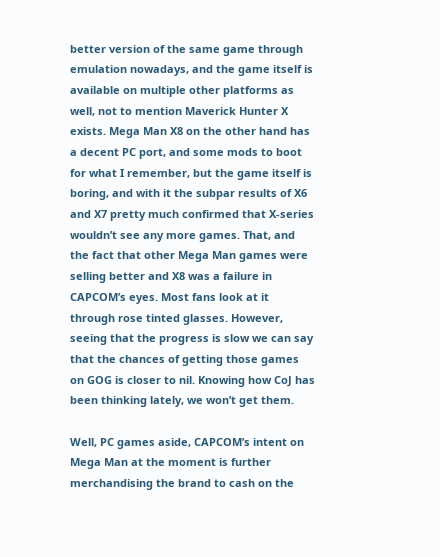better version of the same game through emulation nowadays, and the game itself is available on multiple other platforms as well, not to mention Maverick Hunter X exists. Mega Man X8 on the other hand has a decent PC port, and some mods to boot for what I remember, but the game itself is boring, and with it the subpar results of X6 and X7 pretty much confirmed that X-series wouldn’t see any more games. That, and the fact that other Mega Man games were selling better and X8 was a failure in CAPCOM’s eyes. Most fans look at it through rose tinted glasses. However, seeing that the progress is slow we can say that the chances of getting those games on GOG is closer to nil. Knowing how CoJ has been thinking lately, we won’t get them.

Well, PC games aside, CAPCOM’s intent on Mega Man at the moment is further merchandising the brand to cash on the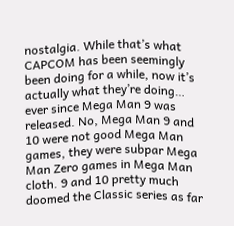nostalgia. While that’s what CAPCOM has been seemingly been doing for a while, now it’s actually what they’re doing… ever since Mega Man 9 was released. No, Mega Man 9 and 10 were not good Mega Man games, they were subpar Mega Man Zero games in Mega Man cloth. 9 and 10 pretty much doomed the Classic series as far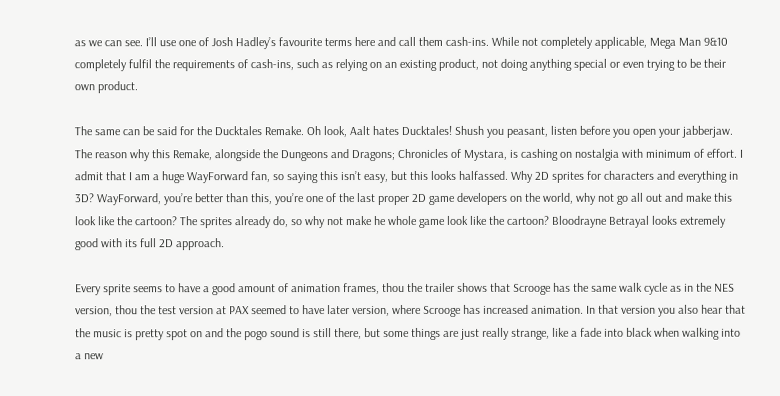as we can see. I’ll use one of Josh Hadley’s favourite terms here and call them cash-ins. While not completely applicable, Mega Man 9&10 completely fulfil the requirements of cash-ins, such as relying on an existing product, not doing anything special or even trying to be their own product.

The same can be said for the Ducktales Remake. Oh look, Aalt hates Ducktales! Shush you peasant, listen before you open your jabberjaw. The reason why this Remake, alongside the Dungeons and Dragons; Chronicles of Mystara, is cashing on nostalgia with minimum of effort. I admit that I am a huge WayForward fan, so saying this isn’t easy, but this looks halfassed. Why 2D sprites for characters and everything in 3D? WayForward, you’re better than this, you’re one of the last proper 2D game developers on the world, why not go all out and make this look like the cartoon? The sprites already do, so why not make he whole game look like the cartoon? Bloodrayne Betrayal looks extremely good with its full 2D approach.

Every sprite seems to have a good amount of animation frames, thou the trailer shows that Scrooge has the same walk cycle as in the NES version, thou the test version at PAX seemed to have later version, where Scrooge has increased animation. In that version you also hear that the music is pretty spot on and the pogo sound is still there, but some things are just really strange, like a fade into black when walking into a new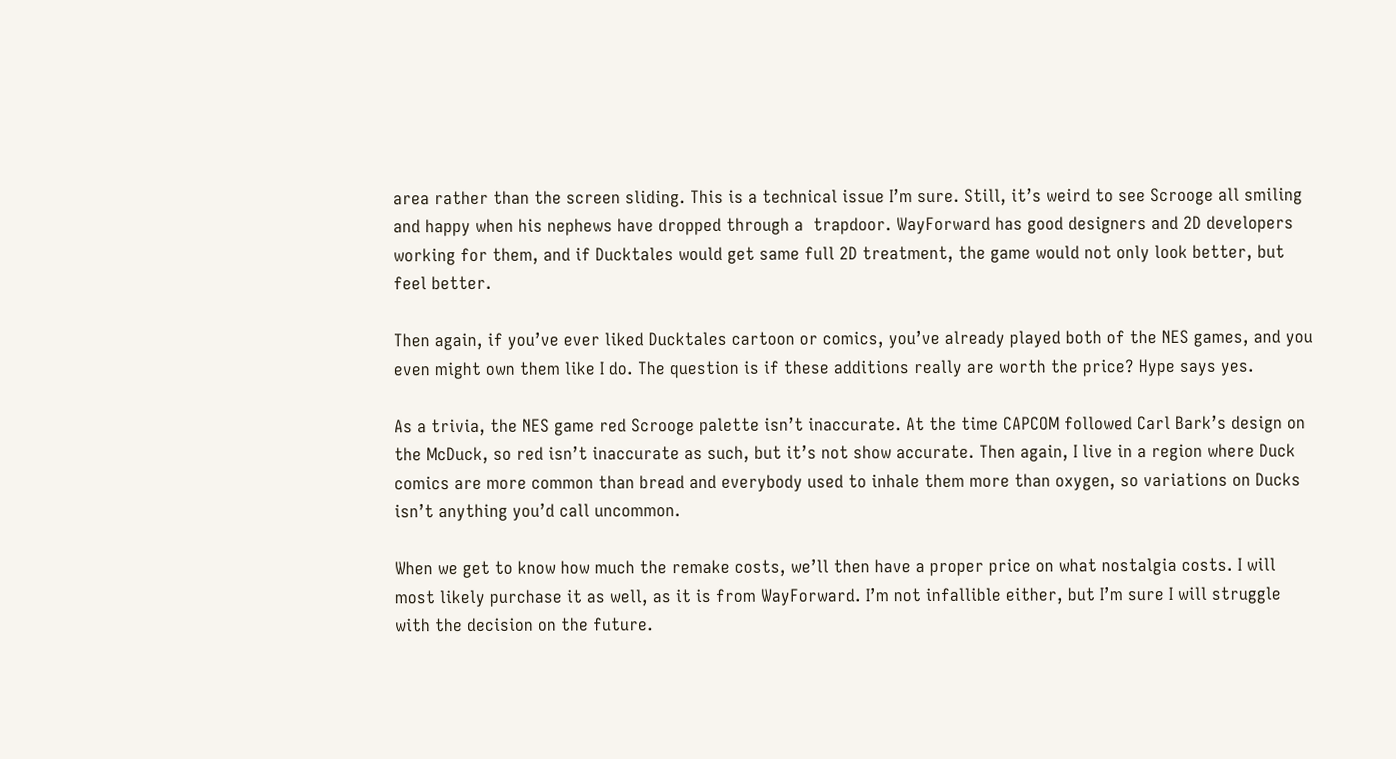area rather than the screen sliding. This is a technical issue I’m sure. Still, it’s weird to see Scrooge all smiling and happy when his nephews have dropped through a  trapdoor. WayForward has good designers and 2D developers working for them, and if Ducktales would get same full 2D treatment, the game would not only look better, but feel better.

Then again, if you’ve ever liked Ducktales cartoon or comics, you’ve already played both of the NES games, and you even might own them like I do. The question is if these additions really are worth the price? Hype says yes.

As a trivia, the NES game red Scrooge palette isn’t inaccurate. At the time CAPCOM followed Carl Bark’s design on the McDuck, so red isn’t inaccurate as such, but it’s not show accurate. Then again, I live in a region where Duck comics are more common than bread and everybody used to inhale them more than oxygen, so variations on Ducks isn’t anything you’d call uncommon.

When we get to know how much the remake costs, we’ll then have a proper price on what nostalgia costs. I will most likely purchase it as well, as it is from WayForward. I’m not infallible either, but I’m sure I will struggle with the decision on the future.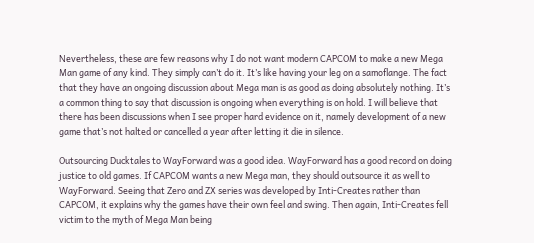Nevertheless, these are few reasons why I do not want modern CAPCOM to make a new Mega Man game of any kind. They simply can’t do it. It’s like having your leg on a samoflange. The fact that they have an ongoing discussion about Mega man is as good as doing absolutely nothing. It’s a common thing to say that discussion is ongoing when everything is on hold. I will believe that there has been discussions when I see proper hard evidence on it, namely development of a new game that’s not halted or cancelled a year after letting it die in silence.

Outsourcing Ducktales to WayForward was a good idea. WayForward has a good record on doing justice to old games. If CAPCOM wants a new Mega man, they should outsource it as well to WayForward. Seeing that Zero and ZX series was developed by Inti-Creates rather than CAPCOM, it explains why the games have their own feel and swing. Then again, Inti-Creates fell victim to the myth of Mega Man being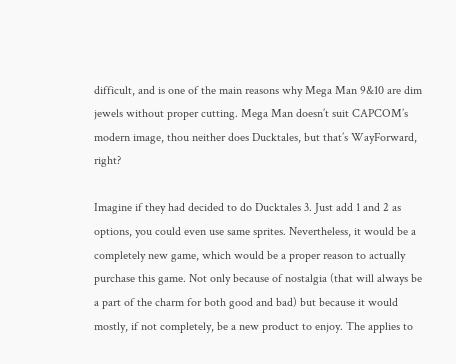difficult, and is one of the main reasons why Mega Man 9&10 are dim jewels without proper cutting. Mega Man doesn’t suit CAPCOM’s modern image, thou neither does Ducktales, but that’s WayForward, right?

Imagine if they had decided to do Ducktales 3. Just add 1 and 2 as options, you could even use same sprites. Nevertheless, it would be a completely new game, which would be a proper reason to actually purchase this game. Not only because of nostalgia (that will always be a part of the charm for both good and bad) but because it would mostly, if not completely, be a new product to enjoy. The applies to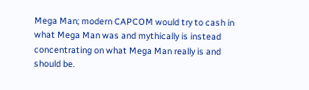Mega Man; modern CAPCOM would try to cash in what Mega Man was and mythically is instead concentrating on what Mega Man really is and should be.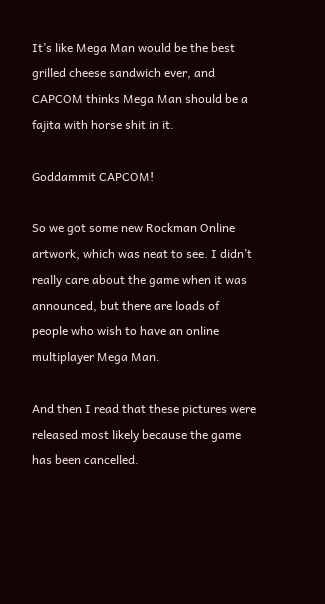It’s like Mega Man would be the best grilled cheese sandwich ever, and CAPCOM thinks Mega Man should be a fajita with horse shit in it.

Goddammit CAPCOM!

So we got some new Rockman Online artwork, which was neat to see. I didn’t really care about the game when it was announced, but there are loads of people who wish to have an online multiplayer Mega Man.

And then I read that these pictures were released most likely because the game has been cancelled.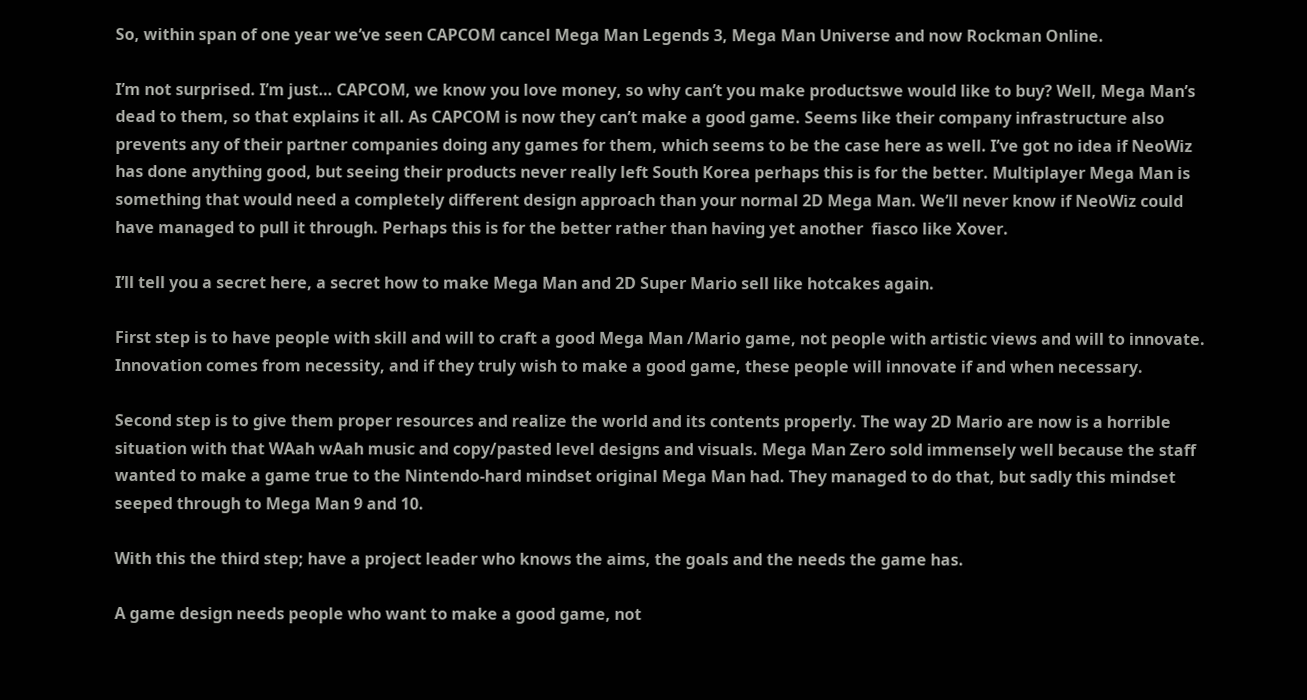So, within span of one year we’ve seen CAPCOM cancel Mega Man Legends 3, Mega Man Universe and now Rockman Online.

I’m not surprised. I’m just… CAPCOM, we know you love money, so why can’t you make productswe would like to buy? Well, Mega Man’s dead to them, so that explains it all. As CAPCOM is now they can’t make a good game. Seems like their company infrastructure also prevents any of their partner companies doing any games for them, which seems to be the case here as well. I’ve got no idea if NeoWiz has done anything good, but seeing their products never really left South Korea perhaps this is for the better. Multiplayer Mega Man is something that would need a completely different design approach than your normal 2D Mega Man. We’ll never know if NeoWiz could have managed to pull it through. Perhaps this is for the better rather than having yet another  fiasco like Xover.

I’ll tell you a secret here, a secret how to make Mega Man and 2D Super Mario sell like hotcakes again.

First step is to have people with skill and will to craft a good Mega Man /Mario game, not people with artistic views and will to innovate. Innovation comes from necessity, and if they truly wish to make a good game, these people will innovate if and when necessary.

Second step is to give them proper resources and realize the world and its contents properly. The way 2D Mario are now is a horrible situation with that WAah wAah music and copy/pasted level designs and visuals. Mega Man Zero sold immensely well because the staff wanted to make a game true to the Nintendo-hard mindset original Mega Man had. They managed to do that, but sadly this mindset seeped through to Mega Man 9 and 10.

With this the third step; have a project leader who knows the aims, the goals and the needs the game has.

A game design needs people who want to make a good game, not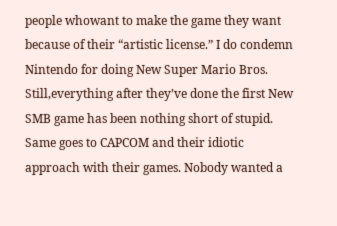people whowant to make the game they want because of their “artistic license.” I do condemn Nintendo for doing New Super Mario Bros. Still,everything after they’ve done the first New SMB game has been nothing short of stupid. Same goes to CAPCOM and their idiotic approach with their games. Nobody wanted a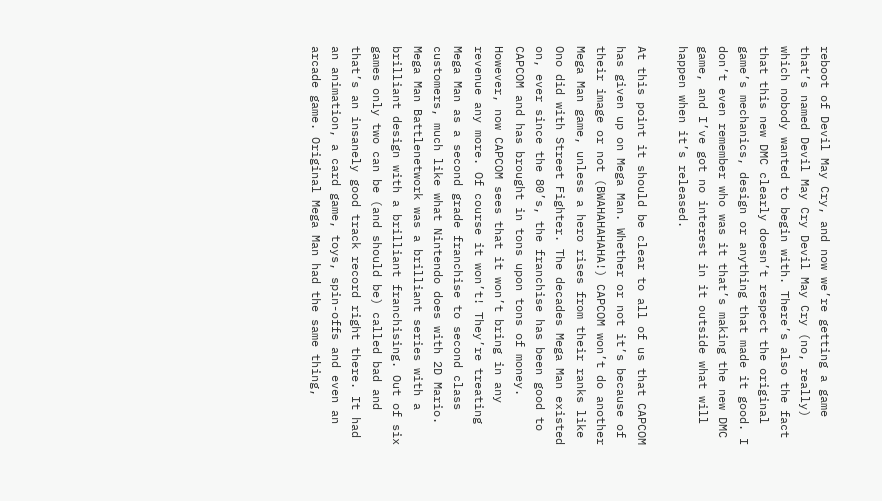reboot of Devil May Cry, and now we’re getting a game that’s named Devil May Cry Devil May Cry (no, really) which nobody wanted to begin with. There’s also the fact that this new DMC clearly doesn’t respect the original game’s mechanics, design or anything that made it good. I don’t even remember who was it that’s making the new DMC game, and I’ve got no interest in it outside what will happen when it’s released.

At this point it should be clear to all of us that CAPCOM has given up on Mega Man. Whether or not it’s because of their image or not (BWAHAHAHAHA!) CAPCOM won’t do another Mega Man game, unless a hero rises from their ranks like Ono did with Street Fighter. The decades Mega Man existed on, ever since the 80’s, the franchise has been good to CAPCOM and has brought in tons upon tons of money. However, now CAPCOM sees that it won’t bring in any revenue any more. Of course it won’t! They’re treating Mega Man as a second grade franchise to second class customers, much like what Nintendo does with 2D Mario. Mega Man Battlenetwork was a brilliant series with a brilliant design with a brilliant franchising. Out of six games only two can be (and should be) called bad and that’s an insanely good track record right there. It had an animation, a card game, toys, spin-offs and even an arcade game. Original Mega Man had the same thing,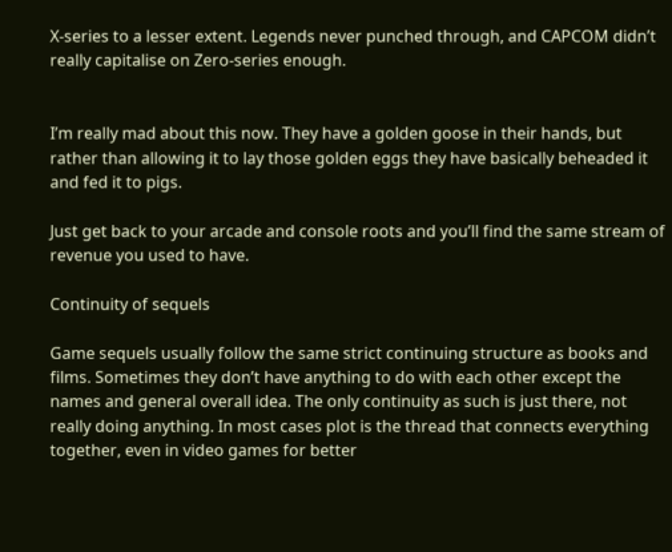X-series to a lesser extent. Legends never punched through, and CAPCOM didn’t really capitalise on Zero-series enough.


I’m really mad about this now. They have a golden goose in their hands, but rather than allowing it to lay those golden eggs they have basically beheaded it and fed it to pigs.

Just get back to your arcade and console roots and you’ll find the same stream of revenue you used to have.

Continuity of sequels

Game sequels usually follow the same strict continuing structure as books and films. Sometimes they don’t have anything to do with each other except the names and general overall idea. The only continuity as such is just there, not really doing anything. In most cases plot is the thread that connects everything together, even in video games for better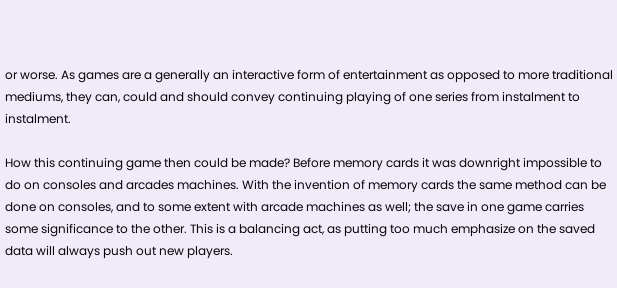or worse. As games are a generally an interactive form of entertainment as opposed to more traditional mediums, they can, could and should convey continuing playing of one series from instalment to instalment.

How this continuing game then could be made? Before memory cards it was downright impossible to do on consoles and arcades machines. With the invention of memory cards the same method can be done on consoles, and to some extent with arcade machines as well; the save in one game carries some significance to the other. This is a balancing act, as putting too much emphasize on the saved data will always push out new players.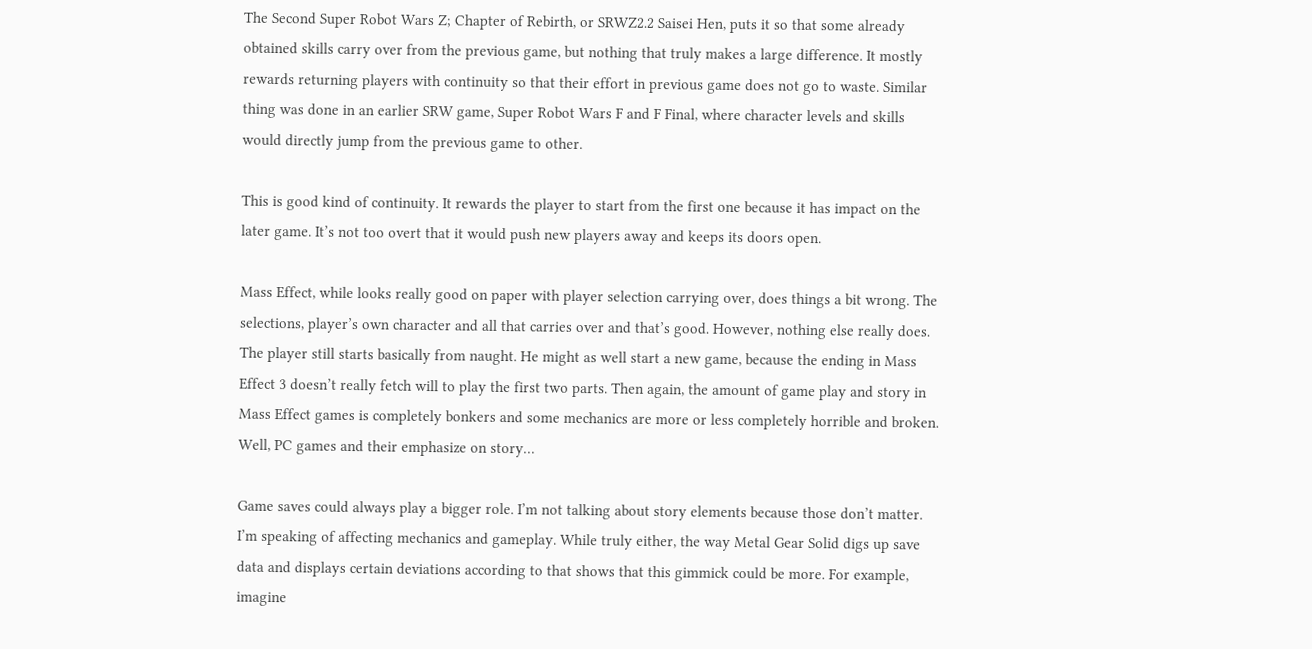The Second Super Robot Wars Z; Chapter of Rebirth, or SRWZ2.2 Saisei Hen, puts it so that some already obtained skills carry over from the previous game, but nothing that truly makes a large difference. It mostly rewards returning players with continuity so that their effort in previous game does not go to waste. Similar thing was done in an earlier SRW game, Super Robot Wars F and F Final, where character levels and skills would directly jump from the previous game to other.

This is good kind of continuity. It rewards the player to start from the first one because it has impact on the later game. It’s not too overt that it would push new players away and keeps its doors open.

Mass Effect, while looks really good on paper with player selection carrying over, does things a bit wrong. The selections, player’s own character and all that carries over and that’s good. However, nothing else really does. The player still starts basically from naught. He might as well start a new game, because the ending in Mass Effect 3 doesn’t really fetch will to play the first two parts. Then again, the amount of game play and story in Mass Effect games is completely bonkers and some mechanics are more or less completely horrible and broken. Well, PC games and their emphasize on story…

Game saves could always play a bigger role. I’m not talking about story elements because those don’t matter. I’m speaking of affecting mechanics and gameplay. While truly either, the way Metal Gear Solid digs up save data and displays certain deviations according to that shows that this gimmick could be more. For example, imagine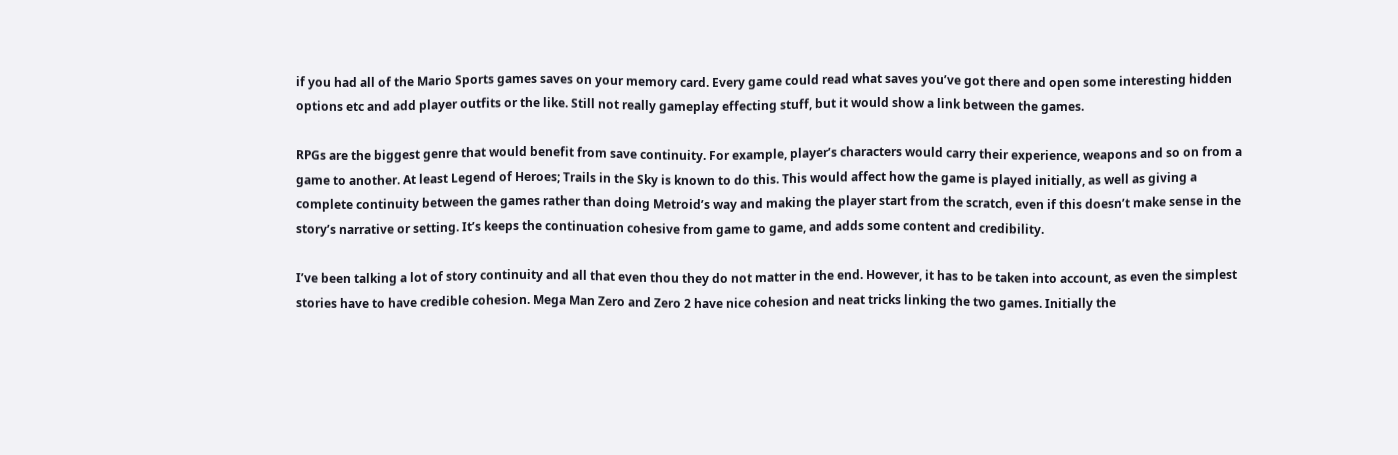if you had all of the Mario Sports games saves on your memory card. Every game could read what saves you’ve got there and open some interesting hidden options etc and add player outfits or the like. Still not really gameplay effecting stuff, but it would show a link between the games.

RPGs are the biggest genre that would benefit from save continuity. For example, player’s characters would carry their experience, weapons and so on from a game to another. At least Legend of Heroes; Trails in the Sky is known to do this. This would affect how the game is played initially, as well as giving a complete continuity between the games rather than doing Metroid’s way and making the player start from the scratch, even if this doesn’t make sense in the story’s narrative or setting. It’s keeps the continuation cohesive from game to game, and adds some content and credibility.

I’ve been talking a lot of story continuity and all that even thou they do not matter in the end. However, it has to be taken into account, as even the simplest stories have to have credible cohesion. Mega Man Zero and Zero 2 have nice cohesion and neat tricks linking the two games. Initially the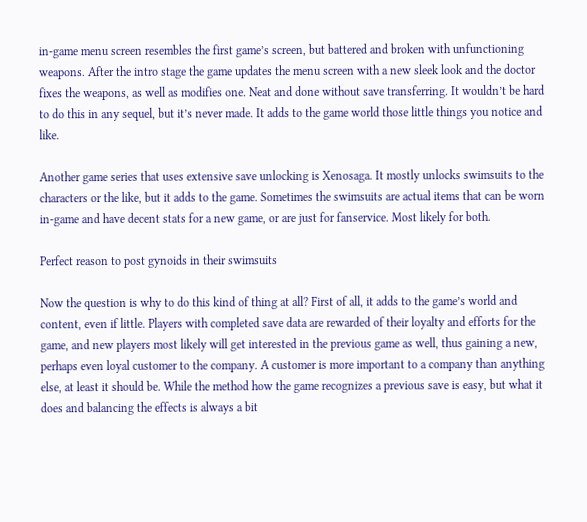in-game menu screen resembles the first game’s screen, but battered and broken with unfunctioning weapons. After the intro stage the game updates the menu screen with a new sleek look and the doctor fixes the weapons, as well as modifies one. Neat and done without save transferring. It wouldn’t be hard to do this in any sequel, but it’s never made. It adds to the game world those little things you notice and like.

Another game series that uses extensive save unlocking is Xenosaga. It mostly unlocks swimsuits to the characters or the like, but it adds to the game. Sometimes the swimsuits are actual items that can be worn in-game and have decent stats for a new game, or are just for fanservice. Most likely for both.

Perfect reason to post gynoids in their swimsuits

Now the question is why to do this kind of thing at all? First of all, it adds to the game’s world and content, even if little. Players with completed save data are rewarded of their loyalty and efforts for the game, and new players most likely will get interested in the previous game as well, thus gaining a new, perhaps even loyal customer to the company. A customer is more important to a company than anything else, at least it should be. While the method how the game recognizes a previous save is easy, but what it does and balancing the effects is always a bit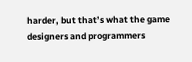harder, but that’s what the game designers and programmers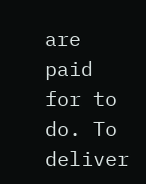are paid for to do. To deliver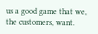us a good game that we, the customers, want.